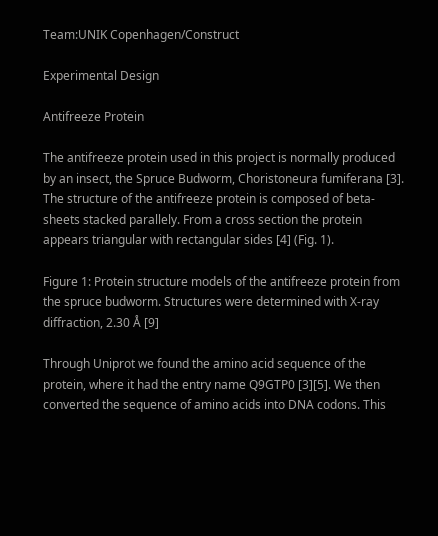Team:UNIK Copenhagen/Construct

Experimental Design

Antifreeze Protein

The antifreeze protein used in this project is normally produced by an insect, the Spruce Budworm, Choristoneura fumiferana [3]. The structure of the antifreeze protein is composed of beta-sheets stacked parallely. From a cross section the protein appears triangular with rectangular sides [4] (Fig. 1).

Figure 1: Protein structure models of the antifreeze protein from the spruce budworm. Structures were determined with X-ray diffraction, 2.30 Å [9]

Through Uniprot we found the amino acid sequence of the protein, where it had the entry name Q9GTP0 [3][5]. We then converted the sequence of amino acids into DNA codons. This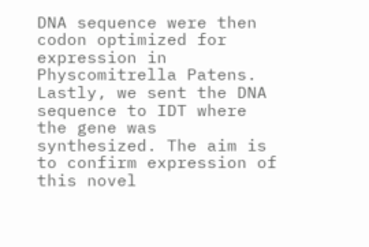DNA sequence were then codon optimized for expression in Physcomitrella Patens. Lastly, we sent the DNA sequence to IDT where the gene was synthesized. The aim is to confirm expression of this novel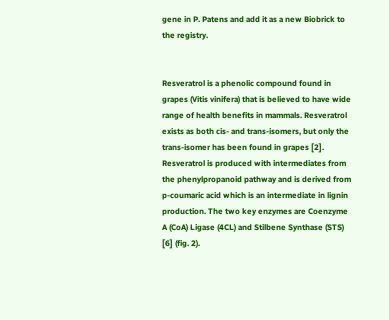gene in P. Patens and add it as a new Biobrick to the registry.


Resveratrol is a phenolic compound found in grapes (Vitis vinifera) that is believed to have wide range of health benefits in mammals. Resveratrol exists as both cis- and trans-isomers, but only the trans-isomer has been found in grapes [2]. Resveratrol is produced with intermediates from the phenylpropanoid pathway and is derived from p-coumaric acid which is an intermediate in lignin production. The two key enzymes are Coenzyme A (CoA) Ligase (4CL) and Stilbene Synthase (STS) [6] (fig. 2).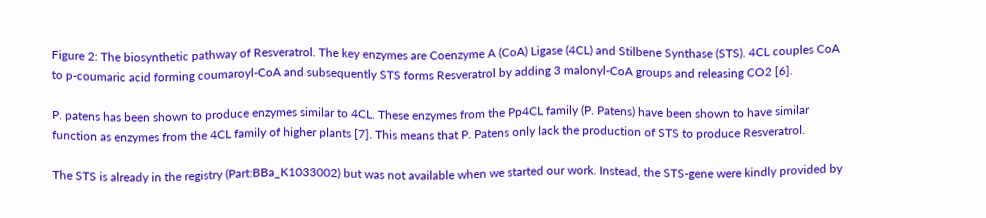Figure 2: The biosynthetic pathway of Resveratrol. The key enzymes are Coenzyme A (CoA) Ligase (4CL) and Stilbene Synthase (STS). 4CL couples CoA to p-coumaric acid forming coumaroyl-CoA and subsequently STS forms Resveratrol by adding 3 malonyl-CoA groups and releasing CO2 [6].

P. patens has been shown to produce enzymes similar to 4CL. These enzymes from the Pp4CL family (P. Patens) have been shown to have similar function as enzymes from the 4CL family of higher plants [7]. This means that P. Patens only lack the production of STS to produce Resveratrol.

The STS is already in the registry (Part:BBa_K1033002) but was not available when we started our work. Instead, the STS-gene were kindly provided by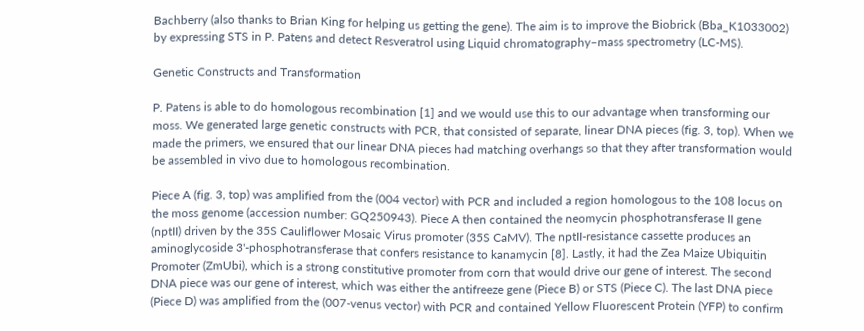Bachberry (also thanks to Brian King for helping us getting the gene). The aim is to improve the Biobrick (Bba_K1033002) by expressing STS in P. Patens and detect Resveratrol using Liquid chromatography–mass spectrometry (LC-MS).

Genetic Constructs and Transformation

P. Patens is able to do homologous recombination [1] and we would use this to our advantage when transforming our moss. We generated large genetic constructs with PCR, that consisted of separate, linear DNA pieces (fig. 3, top). When we made the primers, we ensured that our linear DNA pieces had matching overhangs so that they after transformation would be assembled in vivo due to homologous recombination.

Piece A (fig. 3, top) was amplified from the (004 vector) with PCR and included a region homologous to the 108 locus on the moss genome (accession number: GQ250943). Piece A then contained the neomycin phosphotransferase II gene (nptII) driven by the 35S Cauliflower Mosaic Virus promoter (35S CaMV). The nptII-resistance cassette produces an aminoglycoside 3'-phosphotransferase that confers resistance to kanamycin [8]. Lastly, it had the Zea Maize Ubiquitin Promoter (ZmUbi), which is a strong constitutive promoter from corn that would drive our gene of interest. The second DNA piece was our gene of interest, which was either the antifreeze gene (Piece B) or STS (Piece C). The last DNA piece (Piece D) was amplified from the (007-venus vector) with PCR and contained Yellow Fluorescent Protein (YFP) to confirm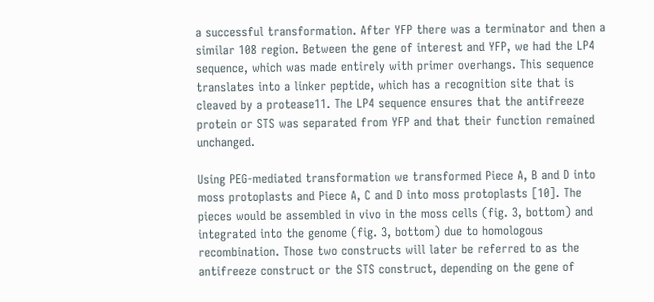a successful transformation. After YFP there was a terminator and then a similar 108 region. Between the gene of interest and YFP, we had the LP4 sequence, which was made entirely with primer overhangs. This sequence translates into a linker peptide, which has a recognition site that is cleaved by a protease11. The LP4 sequence ensures that the antifreeze protein or STS was separated from YFP and that their function remained unchanged.

Using PEG-mediated transformation we transformed Piece A, B and D into moss protoplasts and Piece A, C and D into moss protoplasts [10]. The pieces would be assembled in vivo in the moss cells (fig. 3, bottom) and integrated into the genome (fig. 3, bottom) due to homologous recombination. Those two constructs will later be referred to as the antifreeze construct or the STS construct, depending on the gene of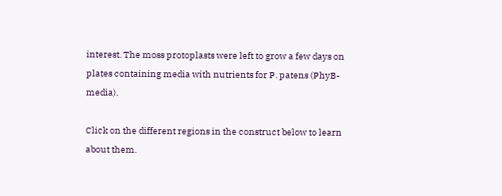interest. The moss protoplasts were left to grow a few days on plates containing media with nutrients for P. patens (PhyB-media).

Click on the different regions in the construct below to learn about them.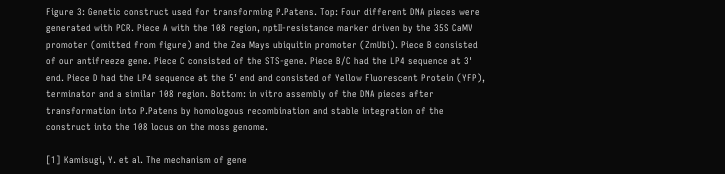Figure 3: Genetic construct used for transforming P.Patens. Top: Four different DNA pieces were generated with PCR. Piece A with the 108 region, nptII-resistance marker driven by the 35S CaMV promoter (omitted from figure) and the Zea Mays ubiquitin promoter (ZmUbi). Piece B consisted of our antifreeze gene. Piece C consisted of the STS-gene. Piece B/C had the LP4 sequence at 3' end. Piece D had the LP4 sequence at the 5' end and consisted of Yellow Fluorescent Protein (YFP), terminator and a similar 108 region. Bottom: in vitro assembly of the DNA pieces after transformation into P.Patens by homologous recombination and stable integration of the construct into the 108 locus on the moss genome.

[1] Kamisugi, Y. et al. The mechanism of gene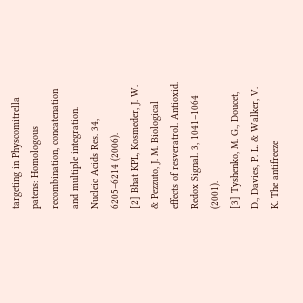targeting in Physcomitrella patens: Homologous recombination, concatenation and multiple integration. Nucleic Acids Res. 34, 6205–6214 (2006).
[2] Bhat KPL, Kosmeder, J. W. & Pezzuto, J. M. Biological effects of resveratrol. Antioxid. Redox Signal. 3, 1041–1064 (2001).
[3] Tyshenko, M. G., Doucet, D., Davies, P. L. & Walker, V. K. The antifreeze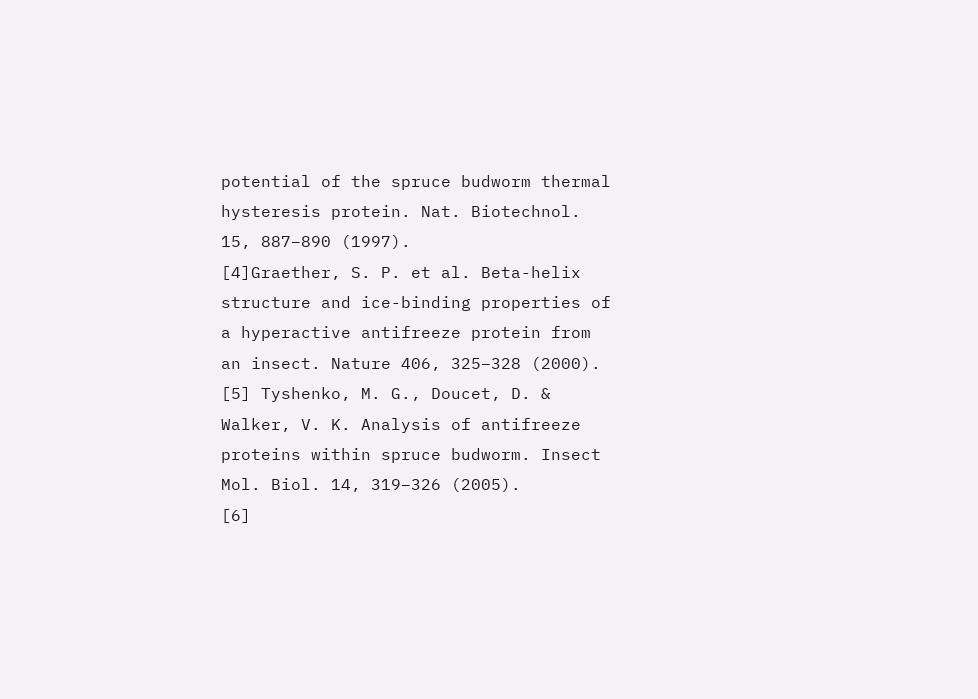potential of the spruce budworm thermal hysteresis protein. Nat. Biotechnol. 15, 887–890 (1997).
[4]Graether, S. P. et al. Beta-helix structure and ice-binding properties of a hyperactive antifreeze protein from an insect. Nature 406, 325–328 (2000).
[5] Tyshenko, M. G., Doucet, D. & Walker, V. K. Analysis of antifreeze proteins within spruce budworm. Insect Mol. Biol. 14, 319–326 (2005).
[6]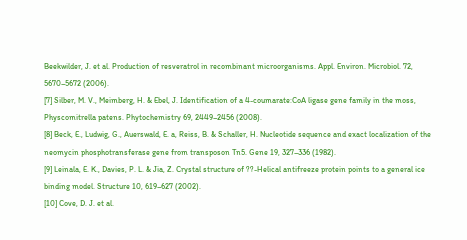Beekwilder, J. et al. Production of resveratrol in recombinant microorganisms. Appl. Environ. Microbiol. 72, 5670–5672 (2006).
[7] Silber, M. V., Meimberg, H. & Ebel, J. Identification of a 4-coumarate:CoA ligase gene family in the moss, Physcomitrella patens. Phytochemistry 69, 2449–2456 (2008).
[8] Beck, E., Ludwig, G., Auerswald, E. a, Reiss, B. & Schaller, H. Nucleotide sequence and exact localization of the neomycin phosphotransferase gene from transposon Tn5. Gene 19, 327–336 (1982).
[9] Leinala, E. K., Davies, P. L. & Jia, Z. Crystal structure of ??-Helical antifreeze protein points to a general ice binding model. Structure 10, 619–627 (2002).
[10] Cove, D. J. et al.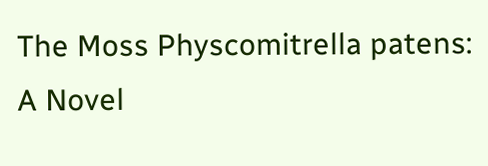The Moss Physcomitrella patens: A Novel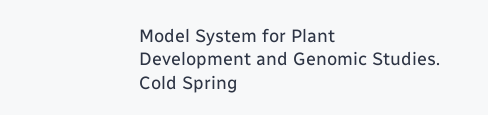Model System for Plant Development and Genomic Studies. Cold Spring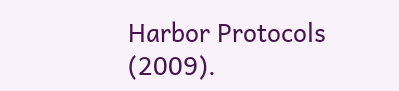Harbor Protocols (2009).